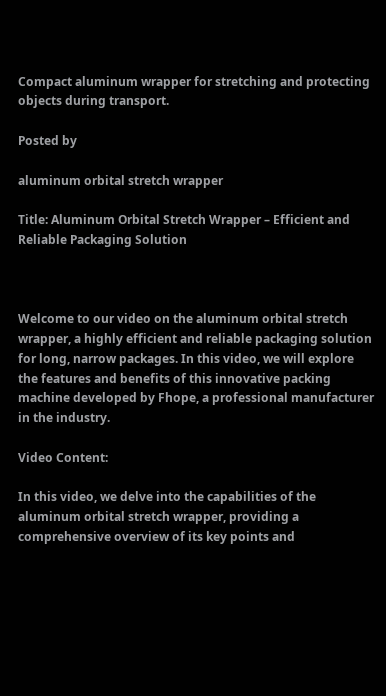Compact aluminum wrapper for stretching and protecting objects during transport.

Posted by

aluminum orbital stretch wrapper

Title: Aluminum Orbital Stretch Wrapper – Efficient and Reliable Packaging Solution



Welcome to our video on the aluminum orbital stretch wrapper, a highly efficient and reliable packaging solution for long, narrow packages. In this video, we will explore the features and benefits of this innovative packing machine developed by Fhope, a professional manufacturer in the industry.

Video Content:

In this video, we delve into the capabilities of the aluminum orbital stretch wrapper, providing a comprehensive overview of its key points and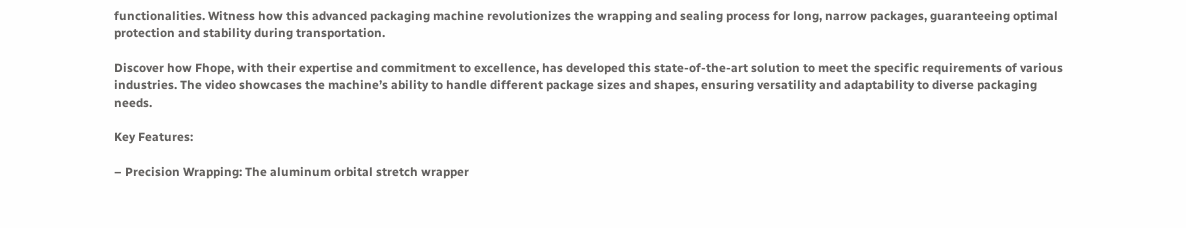functionalities. Witness how this advanced packaging machine revolutionizes the wrapping and sealing process for long, narrow packages, guaranteeing optimal protection and stability during transportation.

Discover how Fhope, with their expertise and commitment to excellence, has developed this state-of-the-art solution to meet the specific requirements of various industries. The video showcases the machine’s ability to handle different package sizes and shapes, ensuring versatility and adaptability to diverse packaging needs.

Key Features:

– Precision Wrapping: The aluminum orbital stretch wrapper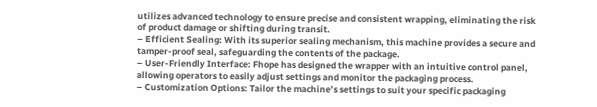utilizes advanced technology to ensure precise and consistent wrapping, eliminating the risk of product damage or shifting during transit.
– Efficient Sealing: With its superior sealing mechanism, this machine provides a secure and tamper-proof seal, safeguarding the contents of the package.
– User-Friendly Interface: Fhope has designed the wrapper with an intuitive control panel, allowing operators to easily adjust settings and monitor the packaging process.
– Customization Options: Tailor the machine’s settings to suit your specific packaging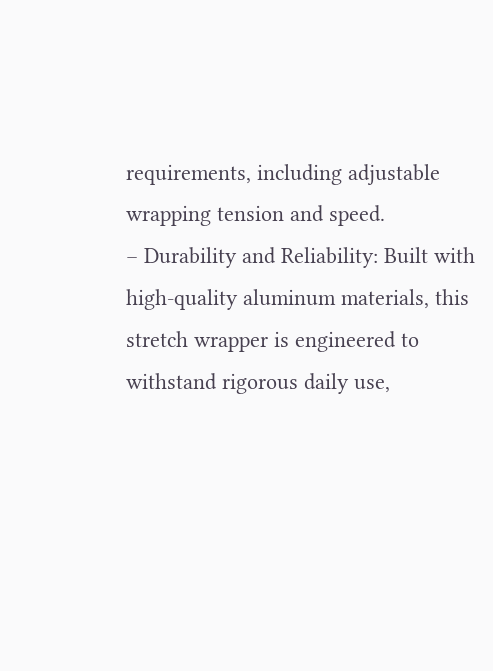requirements, including adjustable wrapping tension and speed.
– Durability and Reliability: Built with high-quality aluminum materials, this stretch wrapper is engineered to withstand rigorous daily use,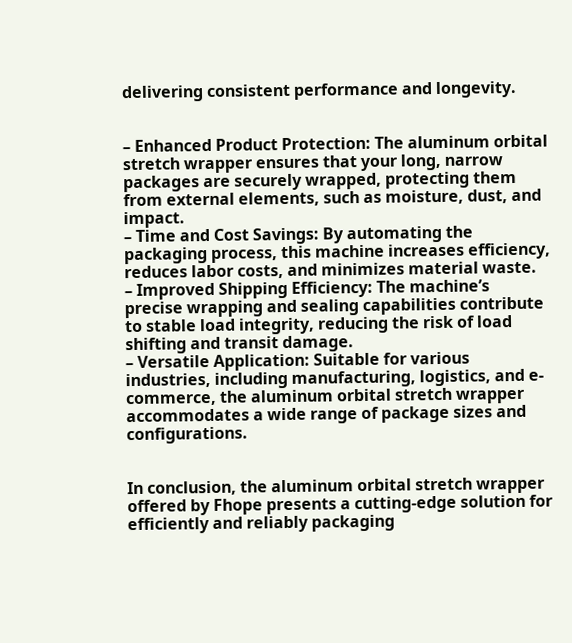delivering consistent performance and longevity.


– Enhanced Product Protection: The aluminum orbital stretch wrapper ensures that your long, narrow packages are securely wrapped, protecting them from external elements, such as moisture, dust, and impact.
– Time and Cost Savings: By automating the packaging process, this machine increases efficiency, reduces labor costs, and minimizes material waste.
– Improved Shipping Efficiency: The machine’s precise wrapping and sealing capabilities contribute to stable load integrity, reducing the risk of load shifting and transit damage.
– Versatile Application: Suitable for various industries, including manufacturing, logistics, and e-commerce, the aluminum orbital stretch wrapper accommodates a wide range of package sizes and configurations.


In conclusion, the aluminum orbital stretch wrapper offered by Fhope presents a cutting-edge solution for efficiently and reliably packaging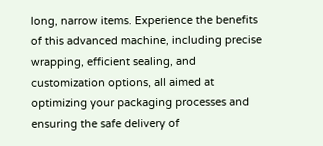long, narrow items. Experience the benefits of this advanced machine, including precise wrapping, efficient sealing, and customization options, all aimed at optimizing your packaging processes and ensuring the safe delivery of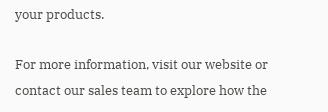your products.

For more information, visit our website or contact our sales team to explore how the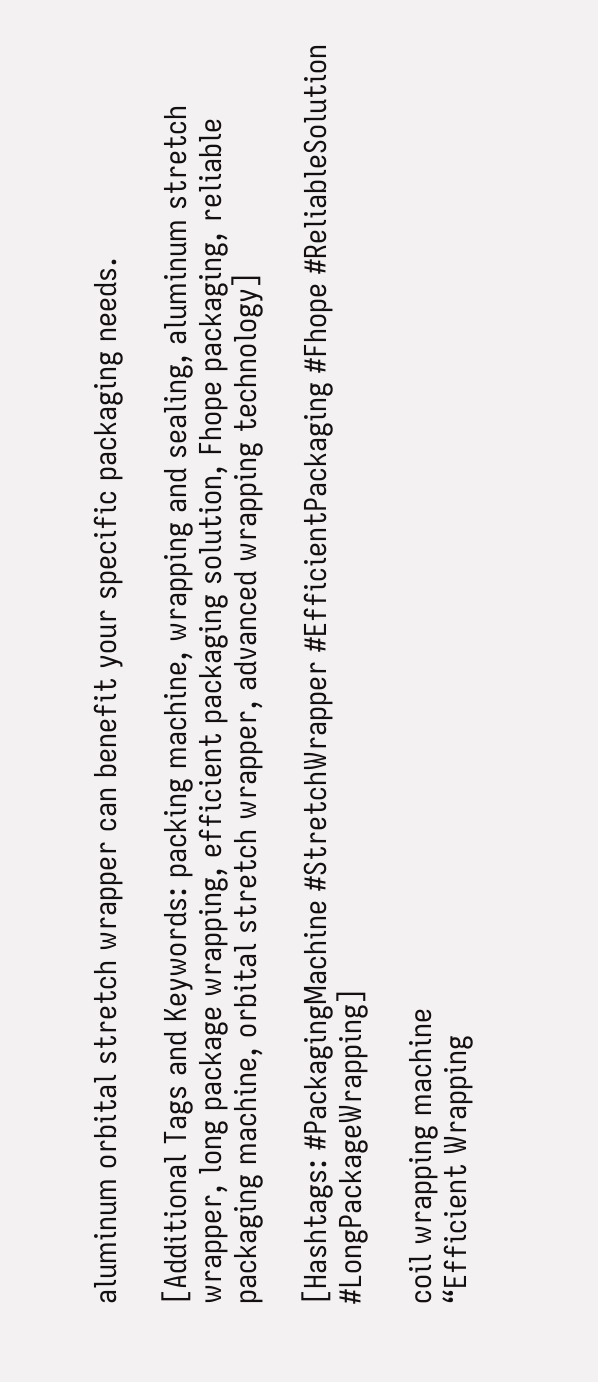aluminum orbital stretch wrapper can benefit your specific packaging needs.

[Additional Tags and Keywords: packing machine, wrapping and sealing, aluminum stretch wrapper, long package wrapping, efficient packaging solution, Fhope packaging, reliable packaging machine, orbital stretch wrapper, advanced wrapping technology]

[Hashtags: #PackagingMachine #StretchWrapper #EfficientPackaging #Fhope #ReliableSolution #LongPackageWrapping]

coil wrapping machine
“Efficient Wrapping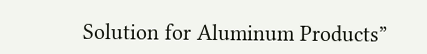Solution for Aluminum Products”